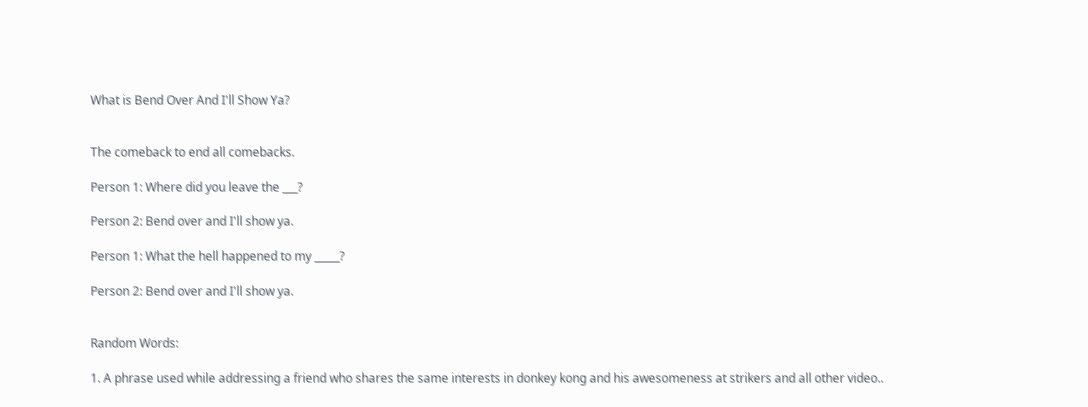What is Bend Over And I'll Show Ya?


The comeback to end all comebacks.

Person 1: Where did you leave the ___?

Person 2: Bend over and I'll show ya.

Person 1: What the hell happened to my _____?

Person 2: Bend over and I'll show ya.


Random Words:

1. A phrase used while addressing a friend who shares the same interests in donkey kong and his awesomeness at strikers and all other video..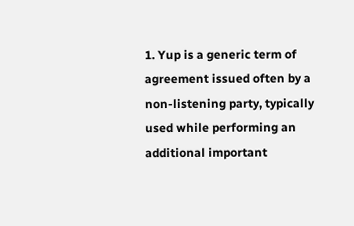1. Yup is a generic term of agreement issued often by a non-listening party, typically used while performing an additional important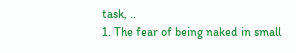task, ..
1. The fear of being naked in small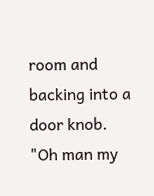room and backing into a door knob. "Oh man my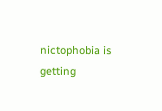nictophobia is getting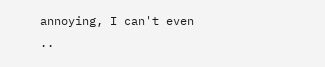annoying, I can't even ..